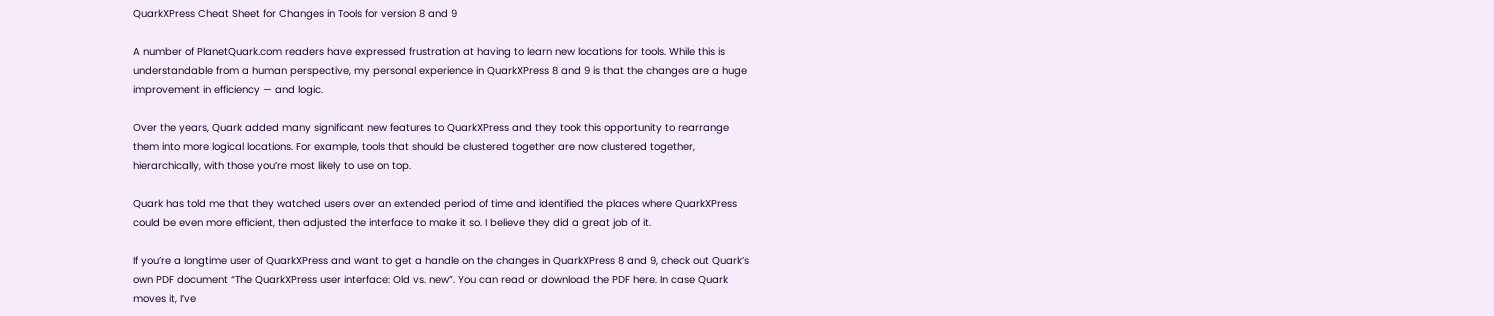QuarkXPress Cheat Sheet for Changes in Tools for version 8 and 9

A number of PlanetQuark.com readers have expressed frustration at having to learn new locations for tools. While this is understandable from a human perspective, my personal experience in QuarkXPress 8 and 9 is that the changes are a huge improvement in efficiency — and logic.

Over the years, Quark added many significant new features to QuarkXPress and they took this opportunity to rearrange them into more logical locations. For example, tools that should be clustered together are now clustered together, hierarchically, with those you’re most likely to use on top.

Quark has told me that they watched users over an extended period of time and identified the places where QuarkXPress could be even more efficient, then adjusted the interface to make it so. I believe they did a great job of it.

If you’re a longtime user of QuarkXPress and want to get a handle on the changes in QuarkXPress 8 and 9, check out Quark’s own PDF document “The QuarkXPress user interface: Old vs. new”. You can read or download the PDF here. In case Quark moves it, I’ve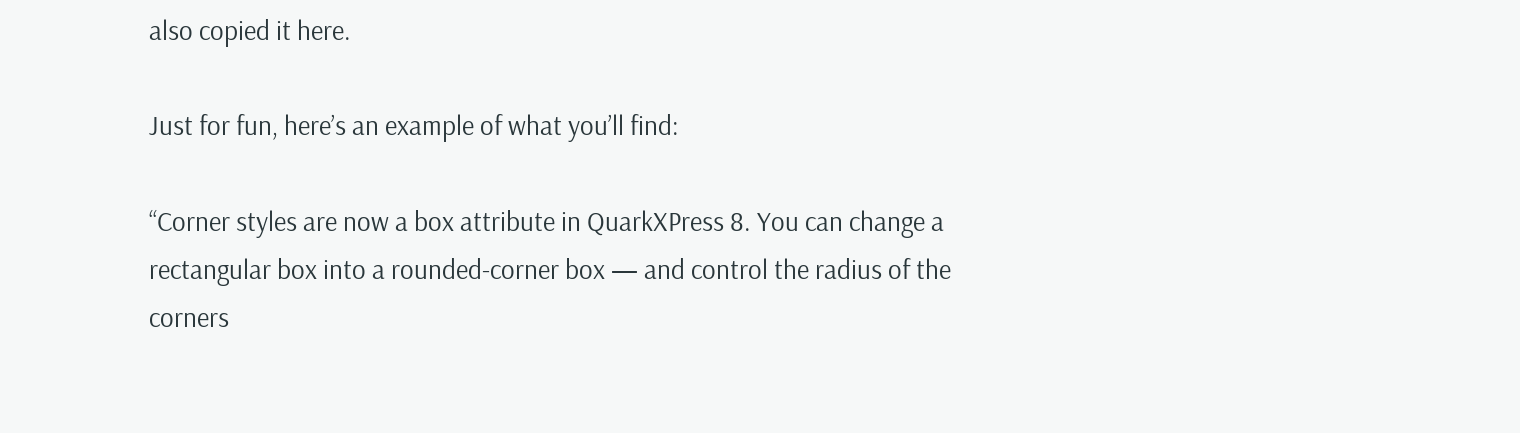also copied it here.

Just for fun, here’s an example of what you’ll find:

“Corner styles are now a box attribute in QuarkXPress 8. You can change a rectangular box into a rounded-corner box — and control the radius of the corners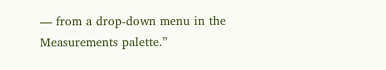— from a drop-down menu in the Measurements palette.”